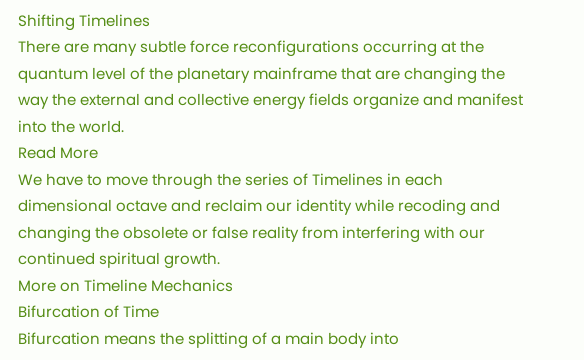Shifting Timelines
There are many subtle force reconfigurations occurring at the quantum level of the planetary mainframe that are changing the way the external and collective energy fields organize and manifest into the world.
Read More
We have to move through the series of Timelines in each dimensional octave and reclaim our identity while recoding and changing the obsolete or false reality from interfering with our continued spiritual growth.
More on Timeline Mechanics
Bifurcation of Time
Bifurcation means the splitting of a main body into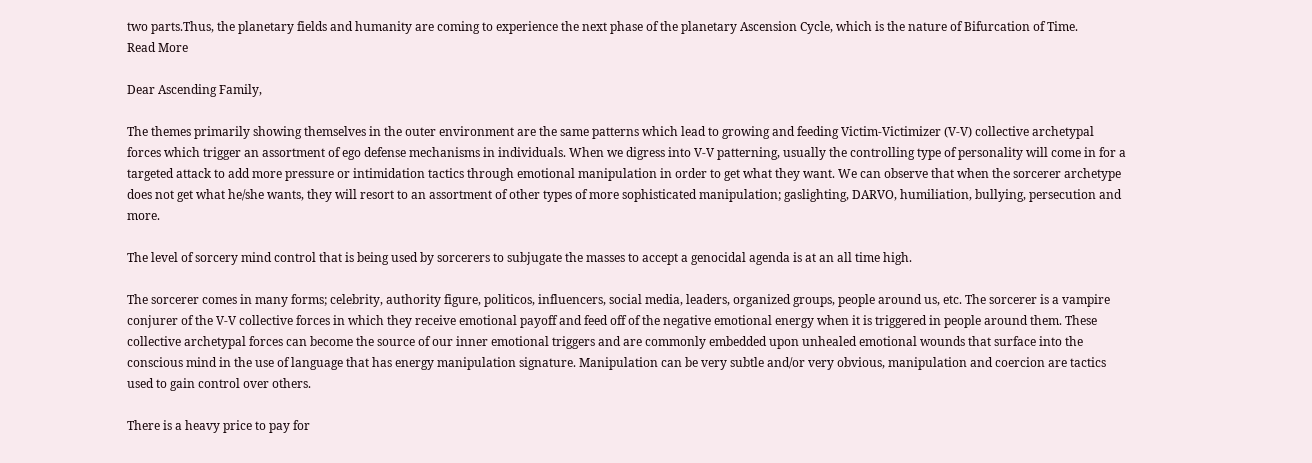two parts.Thus, the planetary fields and humanity are coming to experience the next phase of the planetary Ascension Cycle, which is the nature of Bifurcation of Time.
Read More

Dear Ascending Family,

The themes primarily showing themselves in the outer environment are the same patterns which lead to growing and feeding Victim-Victimizer (V-V) collective archetypal forces which trigger an assortment of ego defense mechanisms in individuals. When we digress into V-V patterning, usually the controlling type of personality will come in for a targeted attack to add more pressure or intimidation tactics through emotional manipulation in order to get what they want. We can observe that when the sorcerer archetype does not get what he/she wants, they will resort to an assortment of other types of more sophisticated manipulation; gaslighting, DARVO, humiliation, bullying, persecution and more.

The level of sorcery mind control that is being used by sorcerers to subjugate the masses to accept a genocidal agenda is at an all time high.

The sorcerer comes in many forms; celebrity, authority figure, politicos, influencers, social media, leaders, organized groups, people around us, etc. The sorcerer is a vampire conjurer of the V-V collective forces in which they receive emotional payoff and feed off of the negative emotional energy when it is triggered in people around them. These collective archetypal forces can become the source of our inner emotional triggers and are commonly embedded upon unhealed emotional wounds that surface into the conscious mind in the use of language that has energy manipulation signature. Manipulation can be very subtle and/or very obvious, manipulation and coercion are tactics used to gain control over others.

There is a heavy price to pay for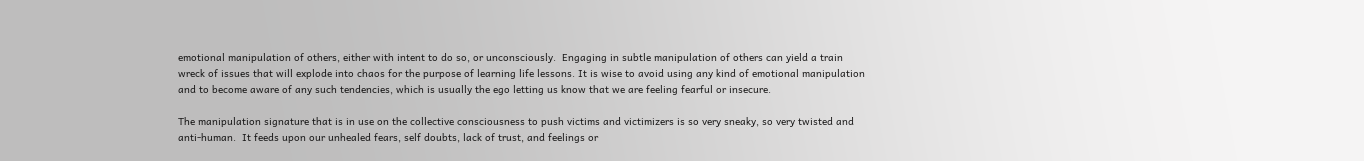emotional manipulation of others, either with intent to do so, or unconsciously.  Engaging in subtle manipulation of others can yield a train wreck of issues that will explode into chaos for the purpose of learning life lessons. It is wise to avoid using any kind of emotional manipulation and to become aware of any such tendencies, which is usually the ego letting us know that we are feeling fearful or insecure.

The manipulation signature that is in use on the collective consciousness to push victims and victimizers is so very sneaky, so very twisted and anti-human.  It feeds upon our unhealed fears, self doubts, lack of trust, and feelings or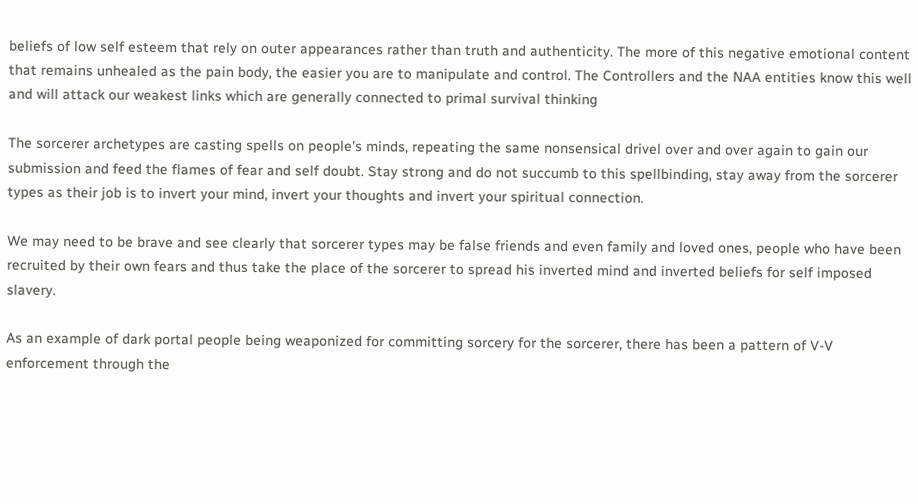beliefs of low self esteem that rely on outer appearances rather than truth and authenticity. The more of this negative emotional content that remains unhealed as the pain body, the easier you are to manipulate and control. The Controllers and the NAA entities know this well and will attack our weakest links which are generally connected to primal survival thinking

The sorcerer archetypes are casting spells on people's minds, repeating the same nonsensical drivel over and over again to gain our submission and feed the flames of fear and self doubt. Stay strong and do not succumb to this spellbinding, stay away from the sorcerer types as their job is to invert your mind, invert your thoughts and invert your spiritual connection.

We may need to be brave and see clearly that sorcerer types may be false friends and even family and loved ones, people who have been recruited by their own fears and thus take the place of the sorcerer to spread his inverted mind and inverted beliefs for self imposed slavery.

As an example of dark portal people being weaponized for committing sorcery for the sorcerer, there has been a pattern of V-V enforcement through the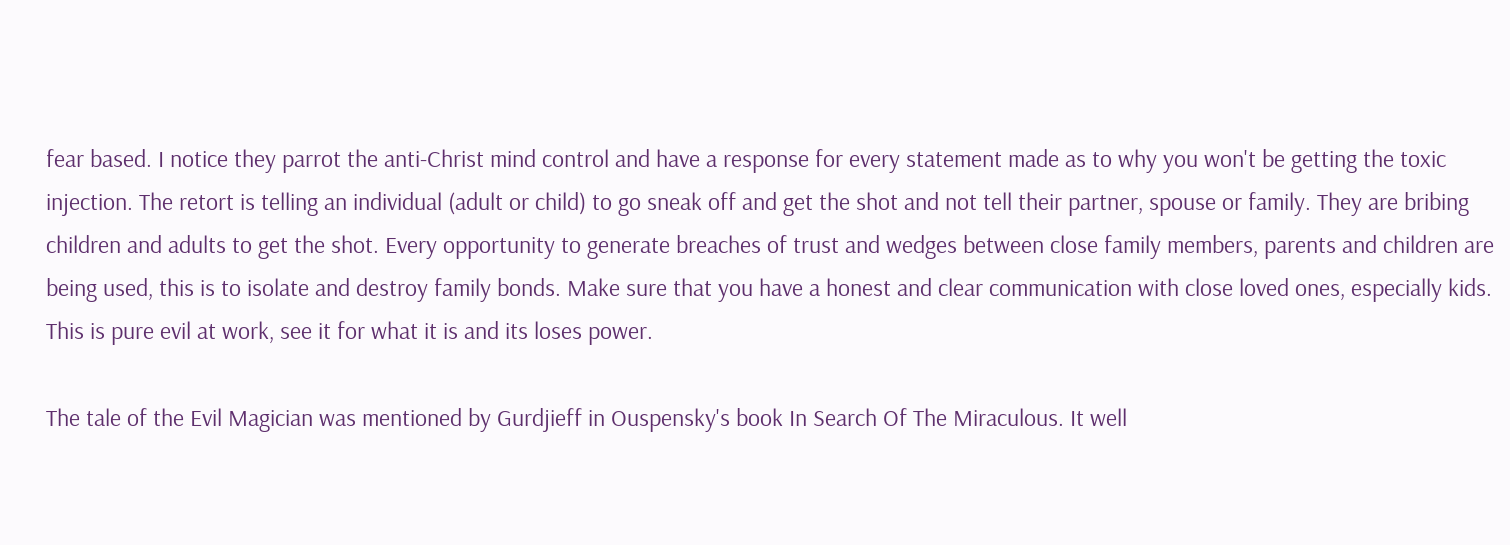fear based. I notice they parrot the anti-Christ mind control and have a response for every statement made as to why you won't be getting the toxic injection. The retort is telling an individual (adult or child) to go sneak off and get the shot and not tell their partner, spouse or family. They are bribing children and adults to get the shot. Every opportunity to generate breaches of trust and wedges between close family members, parents and children are being used, this is to isolate and destroy family bonds. Make sure that you have a honest and clear communication with close loved ones, especially kids. This is pure evil at work, see it for what it is and its loses power.

The tale of the Evil Magician was mentioned by Gurdjieff in Ouspensky's book In Search Of The Miraculous. It well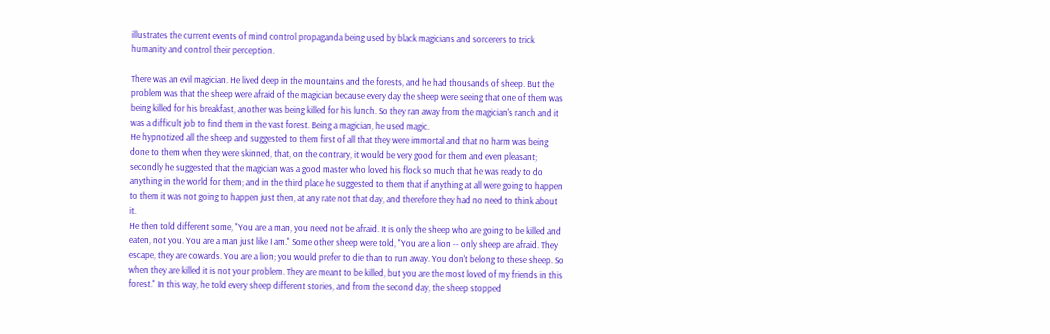illustrates the current events of mind control propaganda being used by black magicians and sorcerers to trick humanity and control their perception.

There was an evil magician. He lived deep in the mountains and the forests, and he had thousands of sheep. But the problem was that the sheep were afraid of the magician because every day the sheep were seeing that one of them was being killed for his breakfast, another was being killed for his lunch. So they ran away from the magician's ranch and it was a difficult job to find them in the vast forest. Being a magician, he used magic.
He hypnotized all the sheep and suggested to them first of all that they were immortal and that no harm was being done to them when they were skinned, that, on the contrary, it would be very good for them and even pleasant; secondly he suggested that the magician was a good master who loved his flock so much that he was ready to do anything in the world for them; and in the third place he suggested to them that if anything at all were going to happen to them it was not going to happen just then, at any rate not that day, and therefore they had no need to think about it.
He then told different some, "You are a man, you need not be afraid. It is only the sheep who are going to be killed and eaten, not you. You are a man just like I am." Some other sheep were told, "You are a lion -- only sheep are afraid. They escape, they are cowards. You are a lion; you would prefer to die than to run away. You don't belong to these sheep. So when they are killed it is not your problem. They are meant to be killed, but you are the most loved of my friends in this forest." In this way, he told every sheep different stories, and from the second day, the sheep stopped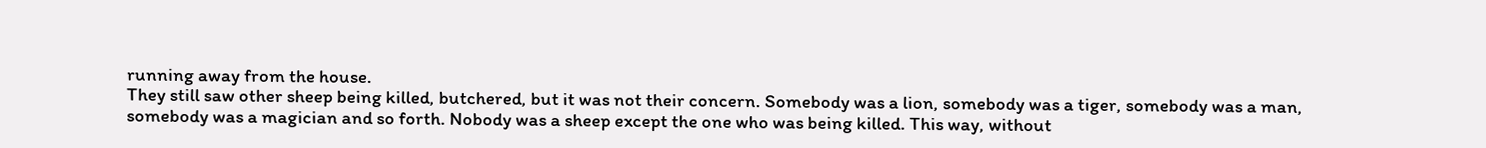running away from the house.
They still saw other sheep being killed, butchered, but it was not their concern. Somebody was a lion, somebody was a tiger, somebody was a man, somebody was a magician and so forth. Nobody was a sheep except the one who was being killed. This way, without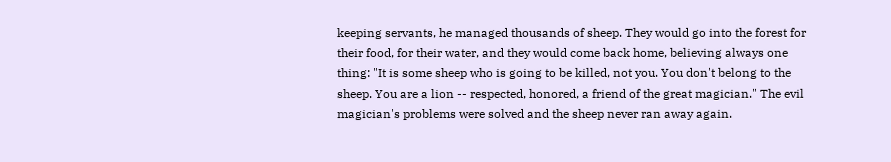keeping servants, he managed thousands of sheep. They would go into the forest for their food, for their water, and they would come back home, believing always one thing: "It is some sheep who is going to be killed, not you. You don't belong to the sheep. You are a lion -- respected, honored, a friend of the great magician." The evil magician's problems were solved and the sheep never ran away again.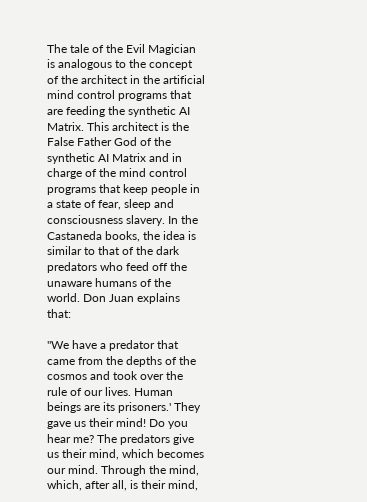The tale of the Evil Magician is analogous to the concept of the architect in the artificial mind control programs that are feeding the synthetic AI Matrix. This architect is the False Father God of the synthetic AI Matrix and in charge of the mind control programs that keep people in a state of fear, sleep and consciousness slavery. In the Castaneda books, the idea is similar to that of the dark predators who feed off the unaware humans of the world. Don Juan explains that:

"We have a predator that came from the depths of the cosmos and took over the rule of our lives. Human beings are its prisoners.' They gave us their mind! Do you hear me? The predators give us their mind, which becomes our mind. Through the mind, which, after all, is their mind,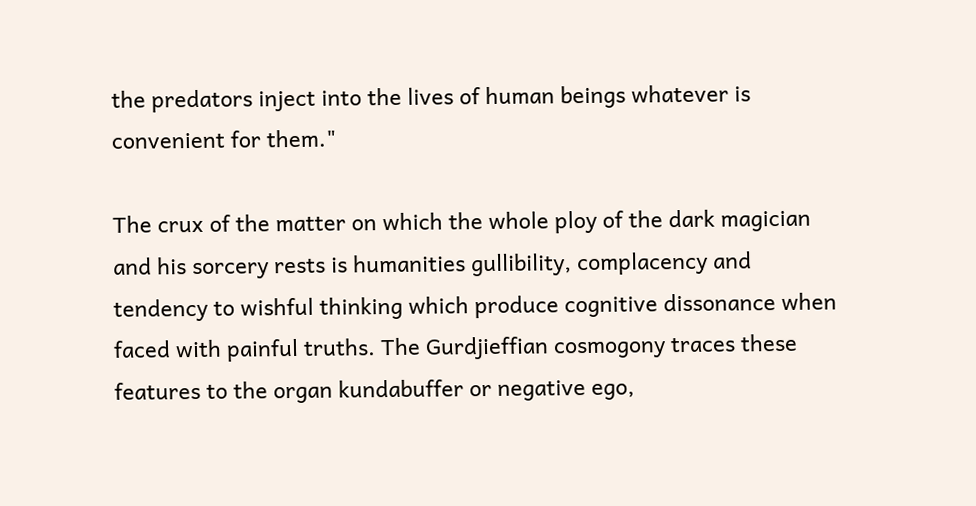the predators inject into the lives of human beings whatever is convenient for them."

The crux of the matter on which the whole ploy of the dark magician and his sorcery rests is humanities gullibility, complacency and tendency to wishful thinking which produce cognitive dissonance when faced with painful truths. The Gurdjieffian cosmogony traces these features to the organ kundabuffer or negative ego,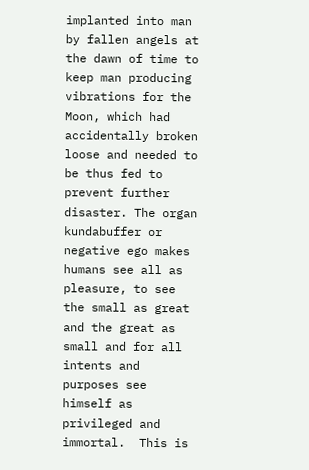implanted into man by fallen angels at the dawn of time to keep man producing vibrations for the Moon, which had accidentally broken loose and needed to be thus fed to prevent further disaster. The organ kundabuffer or negative ego makes humans see all as pleasure, to see the small as great and the great as small and for all intents and purposes see himself as privileged and immortal.  This is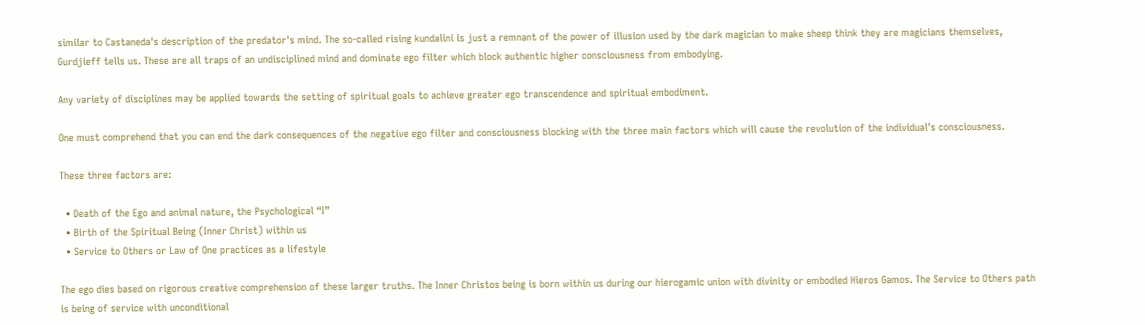similar to Castaneda's description of the predator's mind. The so-called rising kundalini is just a remnant of the power of illusion used by the dark magician to make sheep think they are magicians themselves, Gurdjieff tells us. These are all traps of an undisciplined mind and dominate ego filter which block authentic higher consciousness from embodying.

Any variety of disciplines may be applied towards the setting of spiritual goals to achieve greater ego transcendence and spiritual embodiment.

One must comprehend that you can end the dark consequences of the negative ego filter and consciousness blocking with the three main factors which will cause the revolution of the individual's consciousness.

These three factors are:

  • Death of the Ego and animal nature, the Psychological “I”
  • Birth of the Spiritual Being (Inner Christ) within us
  • Service to Others or Law of One practices as a lifestyle

The ego dies based on rigorous creative comprehension of these larger truths. The Inner Christos being is born within us during our hierogamic union with divinity or embodied Hieros Gamos. The Service to Others path is being of service with unconditional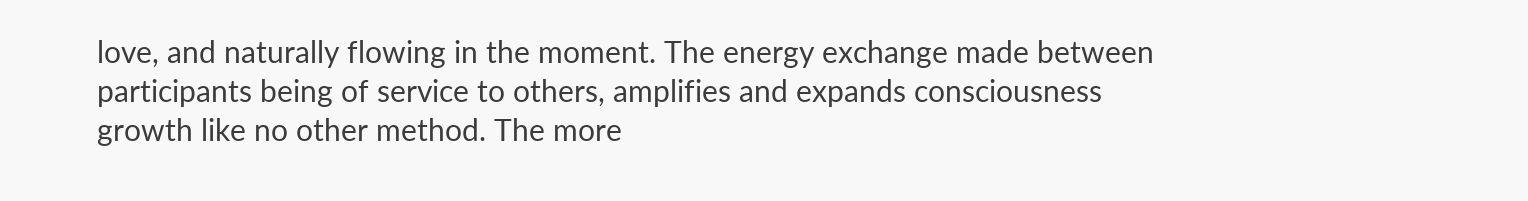love, and naturally flowing in the moment. The energy exchange made between participants being of service to others, amplifies and expands consciousness growth like no other method. The more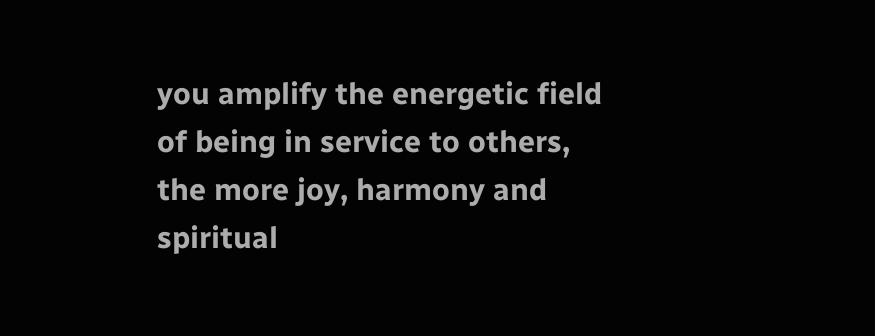you amplify the energetic field of being in service to others, the more joy, harmony and spiritual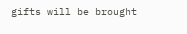gifts will be brought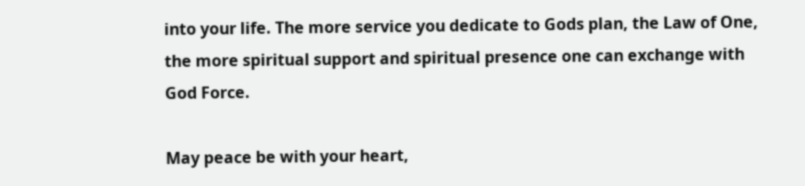into your life. The more service you dedicate to Gods plan, the Law of One, the more spiritual support and spiritual presence one can exchange with God Force.

May peace be with your heart,